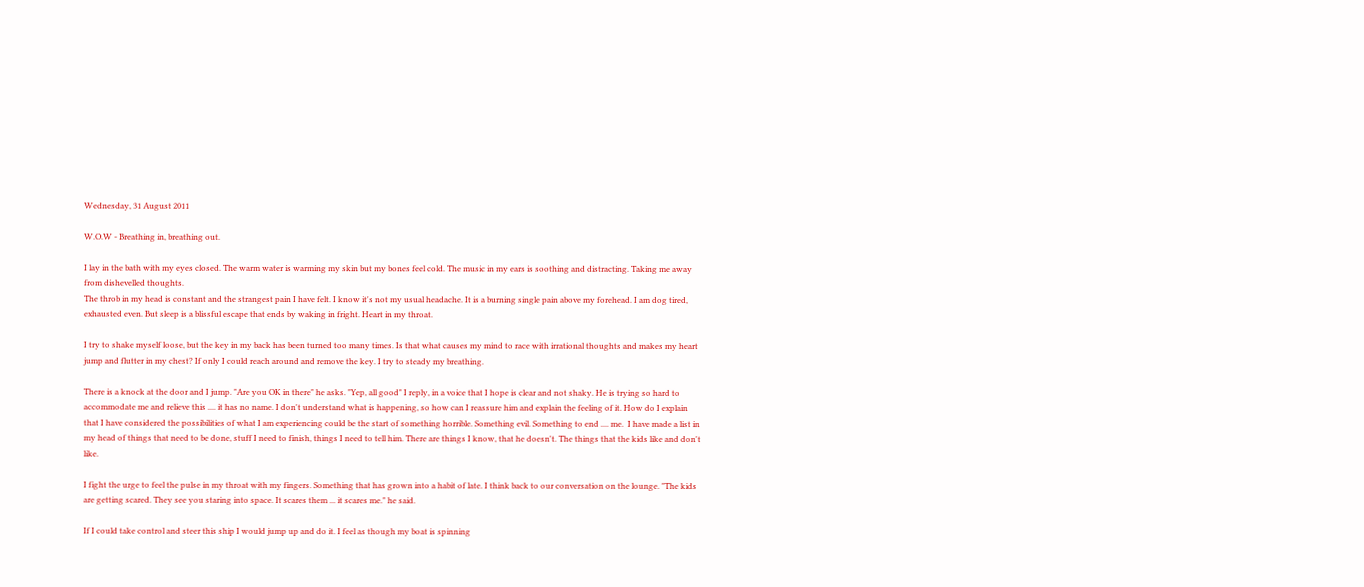Wednesday, 31 August 2011

W.O.W - Breathing in, breathing out.

I lay in the bath with my eyes closed. The warm water is warming my skin but my bones feel cold. The music in my ears is soothing and distracting. Taking me away from dishevelled thoughts.
The throb in my head is constant and the strangest pain I have felt. I know it's not my usual headache. It is a burning single pain above my forehead. I am dog tired, exhausted even. But sleep is a blissful escape that ends by waking in fright. Heart in my throat.

I try to shake myself loose, but the key in my back has been turned too many times. Is that what causes my mind to race with irrational thoughts and makes my heart jump and flutter in my chest? If only I could reach around and remove the key. I try to steady my breathing.

There is a knock at the door and I jump. "Are you OK in there" he asks. "Yep, all good" I reply, in a voice that I hope is clear and not shaky. He is trying so hard to accommodate me and relieve this .... it has no name. I don't understand what is happening, so how can I reassure him and explain the feeling of it. How do I explain that I have considered the possibilities of what I am experiencing could be the start of something horrible. Something evil. Something to end .... me.  I have made a list in my head of things that need to be done, stuff I need to finish, things I need to tell him. There are things I know, that he doesn't. The things that the kids like and don't like.

I fight the urge to feel the pulse in my throat with my fingers. Something that has grown into a habit of late. I think back to our conversation on the lounge. "The kids are getting scared. They see you staring into space. It scares them ... it scares me." he said.

If I could take control and steer this ship I would jump up and do it. I feel as though my boat is spinning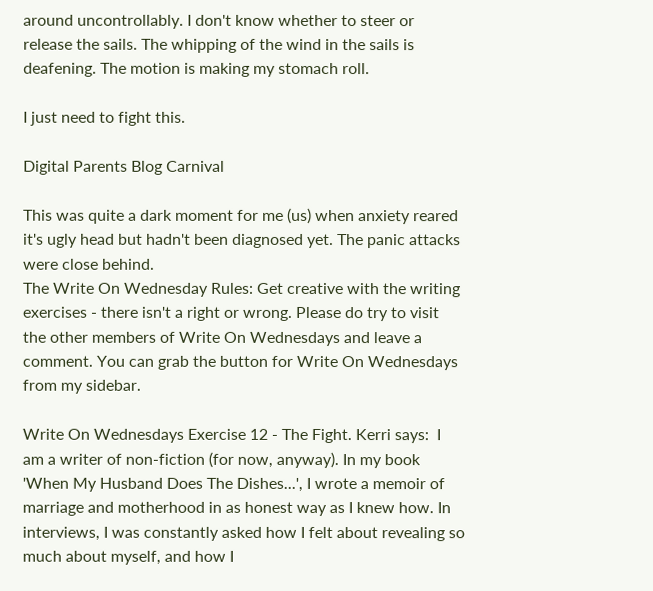around uncontrollably. I don't know whether to steer or release the sails. The whipping of the wind in the sails is deafening. The motion is making my stomach roll.

I just need to fight this.

Digital Parents Blog Carnival

This was quite a dark moment for me (us) when anxiety reared it's ugly head but hadn't been diagnosed yet. The panic attacks were close behind.
The Write On Wednesday Rules: Get creative with the writing exercises - there isn't a right or wrong. Please do try to visit the other members of Write On Wednesdays and leave a comment. You can grab the button for Write On Wednesdays from my sidebar.

Write On Wednesdays Exercise 12 - The Fight. Kerri says:  I am a writer of non-fiction (for now, anyway). In my book 'When My Husband Does The Dishes...', I wrote a memoir of marriage and motherhood in as honest way as I knew how. In interviews, I was constantly asked how I felt about revealing so much about myself, and how I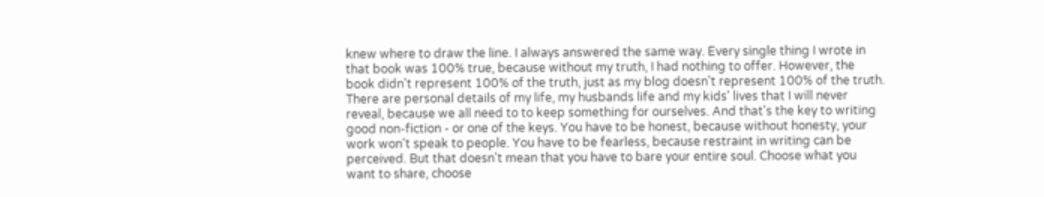knew where to draw the line. I always answered the same way. Every single thing I wrote in that book was 100% true, because without my truth, I had nothing to offer. However, the book didn't represent 100% of the truth, just as my blog doesn't represent 100% of the truth. There are personal details of my life, my husbands life and my kids' lives that I will never reveal, because we all need to to keep something for ourselves. And that's the key to writing good non-fiction - or one of the keys. You have to be honest, because without honesty, your work won't speak to people. You have to be fearless, because restraint in writing can be perceived. But that doesn't mean that you have to bare your entire soul. Choose what you want to share, choose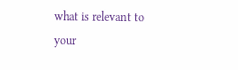what is relevant to your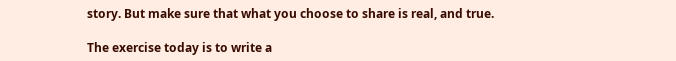story. But make sure that what you choose to share is real, and true.

The exercise today is to write a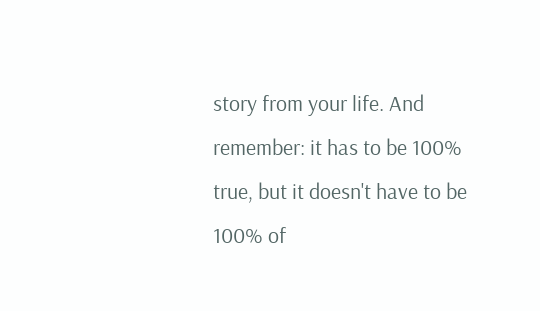story from your life. And remember: it has to be 100% true, but it doesn't have to be 100% of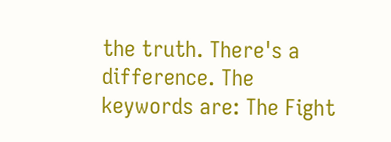the truth. There's a difference. The keywords are: The Fight